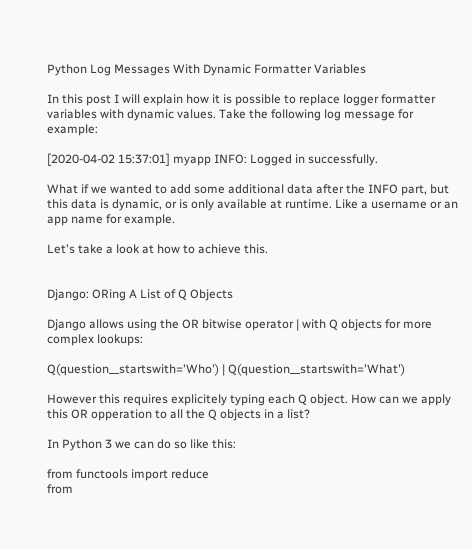Python Log Messages With Dynamic Formatter Variables

In this post I will explain how it is possible to replace logger formatter variables with dynamic values. Take the following log message for example:

[2020-04-02 15:37:01] myapp INFO: Logged in successfully.

What if we wanted to add some additional data after the INFO part, but this data is dynamic, or is only available at runtime. Like a username or an app name for example.

Let's take a look at how to achieve this.


Django: ORing A List of Q Objects

Django allows using the OR bitwise operator | with Q objects for more complex lookups:

Q(question__startswith='Who') | Q(question__startswith='What')

However this requires explicitely typing each Q object. How can we apply this OR opperation to all the Q objects in a list?

In Python 3 we can do so like this:

from functools import reduce
from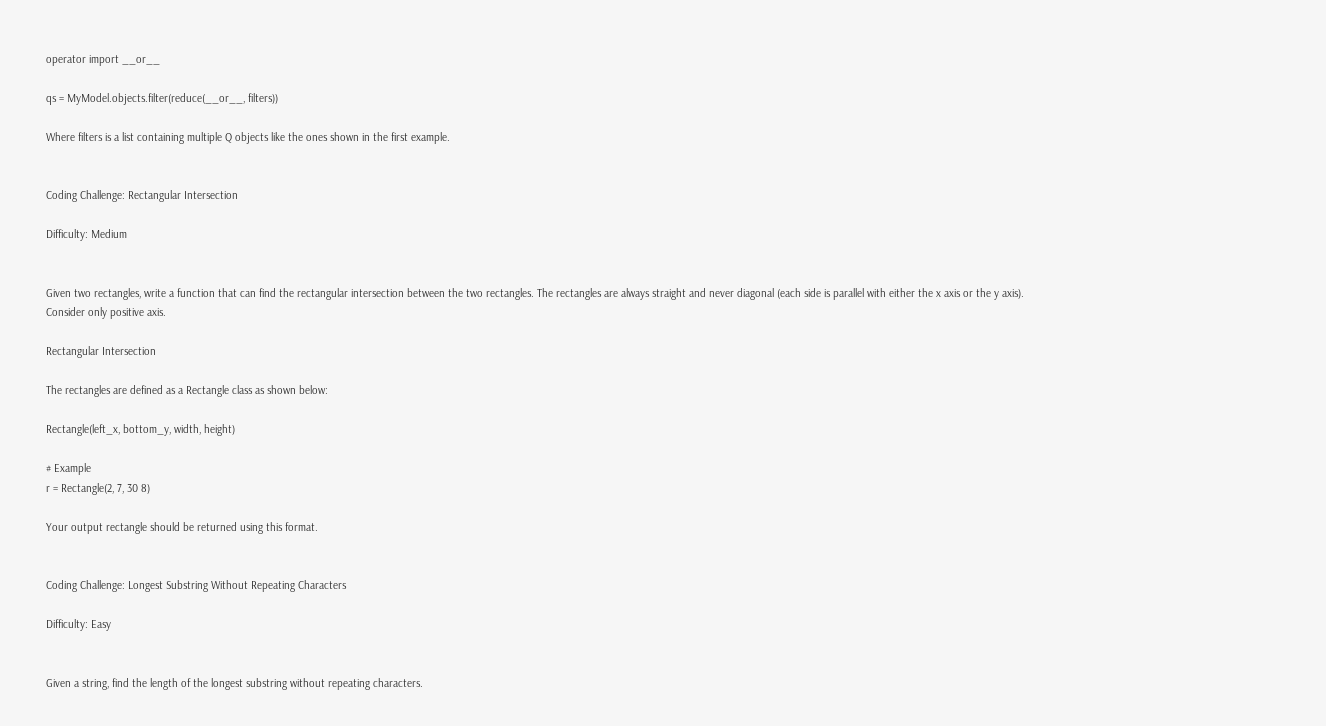operator import __or__

qs = MyModel.objects.filter(reduce(__or__, filters))

Where filters is a list containing multiple Q objects like the ones shown in the first example.


Coding Challenge: Rectangular Intersection

Difficulty: Medium


Given two rectangles, write a function that can find the rectangular intersection between the two rectangles. The rectangles are always straight and never diagonal (each side is parallel with either the x axis or the y axis). Consider only positive axis.

Rectangular Intersection

The rectangles are defined as a Rectangle class as shown below:

Rectangle(left_x, bottom_y, width, height)

# Example
r = Rectangle(2, 7, 30 8)

Your output rectangle should be returned using this format.


Coding Challenge: Longest Substring Without Repeating Characters

Difficulty: Easy


Given a string, find the length of the longest substring without repeating characters.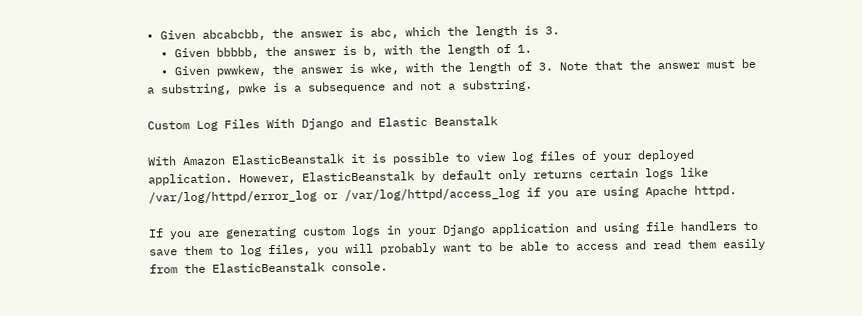• Given abcabcbb, the answer is abc, which the length is 3.
  • Given bbbbb, the answer is b, with the length of 1.
  • Given pwwkew, the answer is wke, with the length of 3. Note that the answer must be a substring, pwke is a subsequence and not a substring.

Custom Log Files With Django and Elastic Beanstalk

With Amazon ElasticBeanstalk it is possible to view log files of your deployed application. However, ElasticBeanstalk by default only returns certain logs like /var/log/httpd/error_log or /var/log/httpd/access_log if you are using Apache httpd.

If you are generating custom logs in your Django application and using file handlers to save them to log files, you will probably want to be able to access and read them easily from the ElasticBeanstalk console.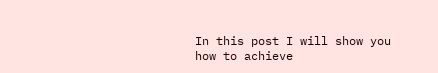In this post I will show you how to achieve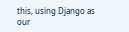this, using Django as our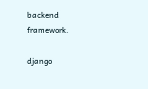backend framework.

django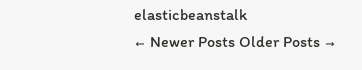elasticbeanstalk
← Newer Posts Older Posts →